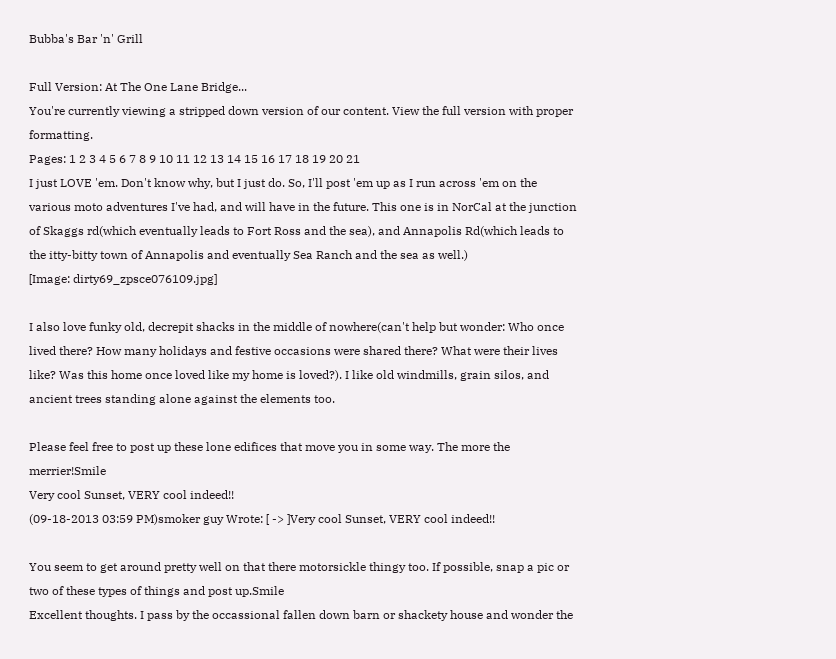Bubba's Bar 'n' Grill

Full Version: At The One Lane Bridge...
You're currently viewing a stripped down version of our content. View the full version with proper formatting.
Pages: 1 2 3 4 5 6 7 8 9 10 11 12 13 14 15 16 17 18 19 20 21
I just LOVE 'em. Don't know why, but I just do. So, I'll post 'em up as I run across 'em on the various moto adventures I've had, and will have in the future. This one is in NorCal at the junction of Skaggs rd(which eventually leads to Fort Ross and the sea), and Annapolis Rd(which leads to the itty-bitty town of Annapolis and eventually Sea Ranch and the sea as well.)
[Image: dirty69_zpsce076109.jpg]

I also love funky old, decrepit shacks in the middle of nowhere(can't help but wonder: Who once lived there? How many holidays and festive occasions were shared there? What were their lives like? Was this home once loved like my home is loved?). I like old windmills, grain silos, and ancient trees standing alone against the elements too.

Please feel free to post up these lone edifices that move you in some way. The more the merrier!Smile
Very cool Sunset, VERY cool indeed!!
(09-18-2013 03:59 PM)smoker guy Wrote: [ -> ]Very cool Sunset, VERY cool indeed!!

You seem to get around pretty well on that there motorsickle thingy too. If possible, snap a pic or two of these types of things and post up.Smile
Excellent thoughts. I pass by the occassional fallen down barn or shackety house and wonder the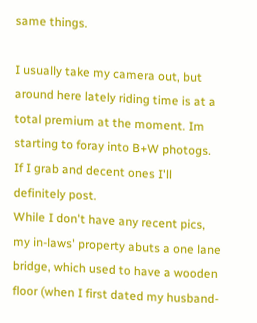same things.

I usually take my camera out, but around here lately riding time is at a total premium at the moment. Im starting to foray into B+W photogs. If I grab and decent ones I'll definitely post.
While I don't have any recent pics, my in-laws' property abuts a one lane bridge, which used to have a wooden floor (when I first dated my husband-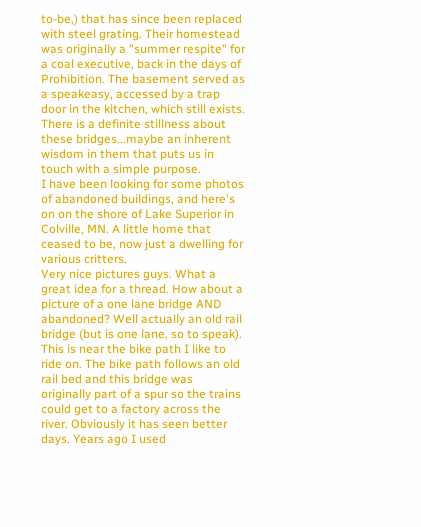to-be,) that has since been replaced with steel grating. Their homestead was originally a "summer respite" for a coal executive, back in the days of Prohibition. The basement served as a speakeasy, accessed by a trap door in the kitchen, which still exists.
There is a definite stillness about these bridges...maybe an inherent wisdom in them that puts us in touch with a simple purpose.
I have been looking for some photos of abandoned buildings, and here's on on the shore of Lake Superior in Colville, MN. A little home that ceased to be, now just a dwelling for various critters.
Very nice pictures guys. What a great idea for a thread. How about a picture of a one lane bridge AND abandoned? Well actually an old rail bridge (but is one lane, so to speak). This is near the bike path I like to ride on. The bike path follows an old rail bed and this bridge was originally part of a spur so the trains could get to a factory across the river. Obviously it has seen better days. Years ago I used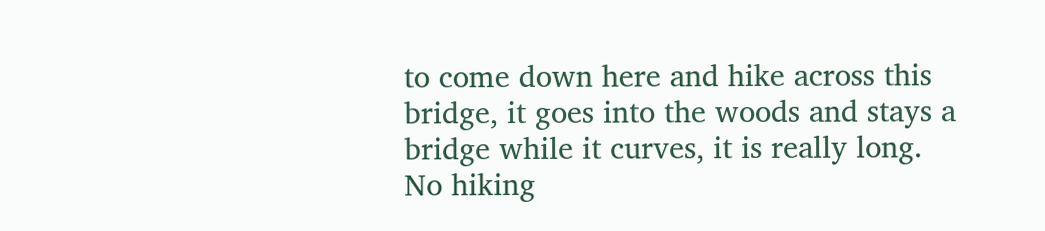to come down here and hike across this bridge, it goes into the woods and stays a bridge while it curves, it is really long. No hiking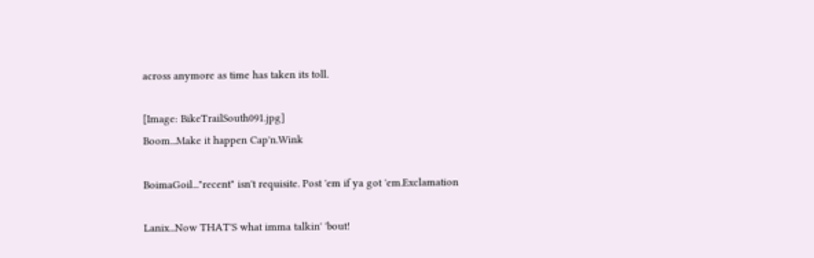across anymore as time has taken its toll.

[Image: BikeTrailSouth091.jpg]
Boom...Make it happen Cap'n.Wink

BoimaGoil..."recent" isn't requisite. Post 'em if ya got 'em.Exclamation

Lanix...Now THAT'S what imma talkin' 'bout!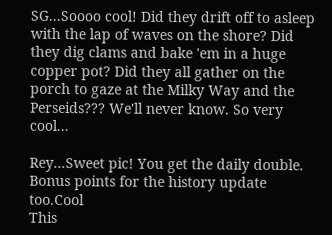SG...Soooo cool! Did they drift off to asleep with the lap of waves on the shore? Did they dig clams and bake 'em in a huge copper pot? Did they all gather on the porch to gaze at the Milky Way and the Perseids??? We'll never know. So very cool...

Rey...Sweet pic! You get the daily double. Bonus points for the history update too.Cool
This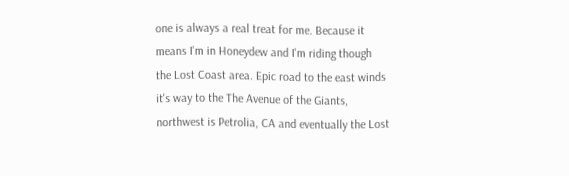one is always a real treat for me. Because it means I'm in Honeydew and I'm riding though the Lost Coast area. Epic road to the east winds it's way to the The Avenue of the Giants, northwest is Petrolia, CA and eventually the Lost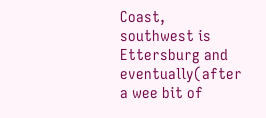Coast, southwest is Ettersburg and eventually(after a wee bit of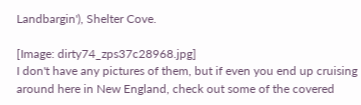Landbargin'), Shelter Cove.

[Image: dirty74_zps37c28968.jpg]
I don't have any pictures of them, but if even you end up cruising around here in New England, check out some of the covered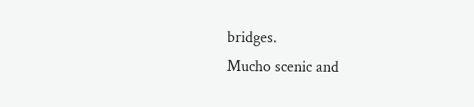bridges.
Mucho scenic and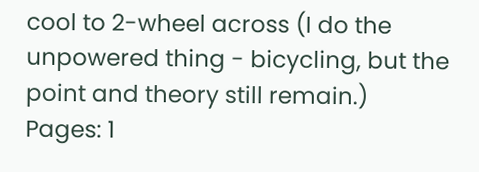cool to 2-wheel across (I do the unpowered thing - bicycling, but the point and theory still remain.)
Pages: 1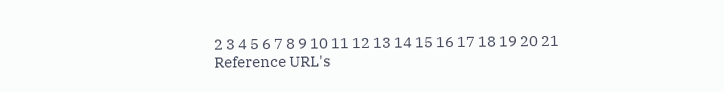2 3 4 5 6 7 8 9 10 11 12 13 14 15 16 17 18 19 20 21
Reference URL's